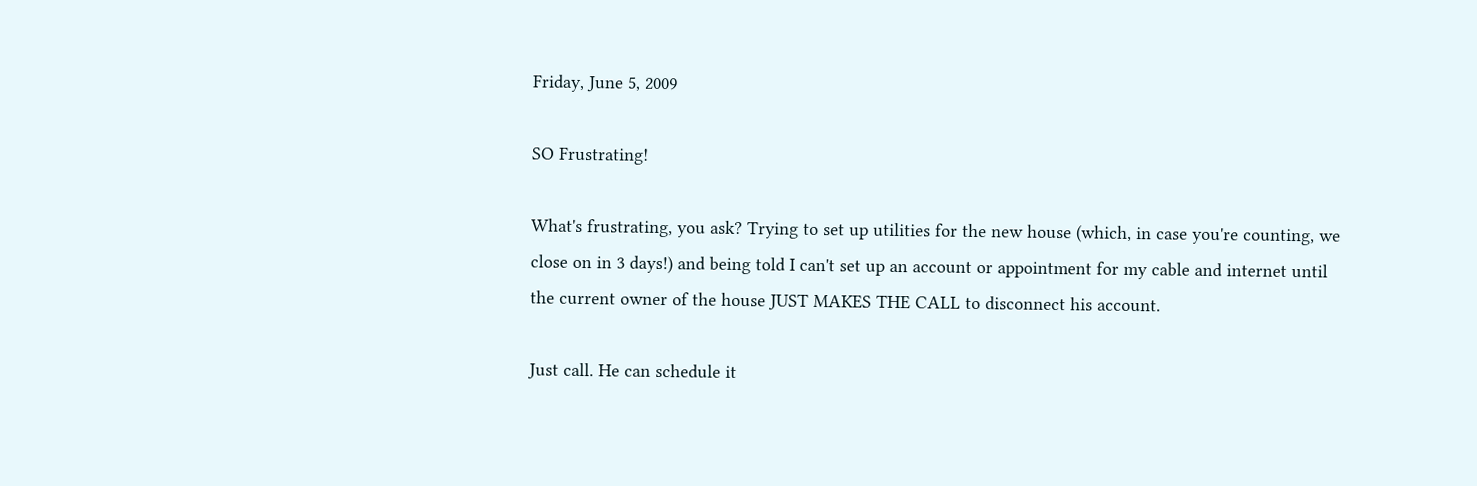Friday, June 5, 2009

SO Frustrating!

What's frustrating, you ask? Trying to set up utilities for the new house (which, in case you're counting, we close on in 3 days!) and being told I can't set up an account or appointment for my cable and internet until the current owner of the house JUST MAKES THE CALL to disconnect his account.

Just call. He can schedule it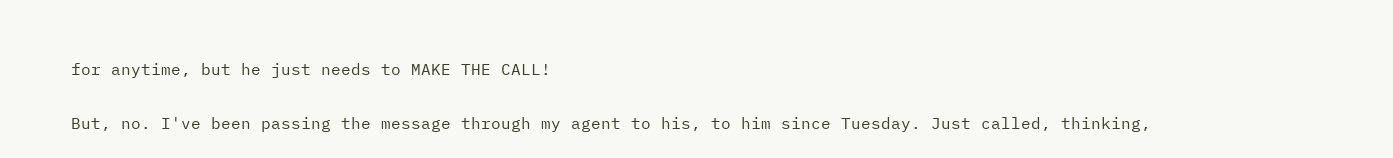for anytime, but he just needs to MAKE THE CALL!

But, no. I've been passing the message through my agent to his, to him since Tuesday. Just called, thinking,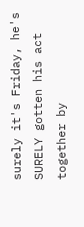surely it's Friday, he's SURELY gotten his act together by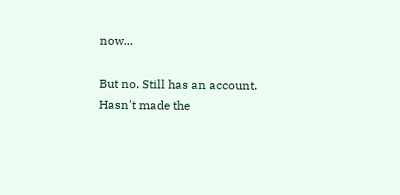now...

But no. Still has an account. Hasn't made the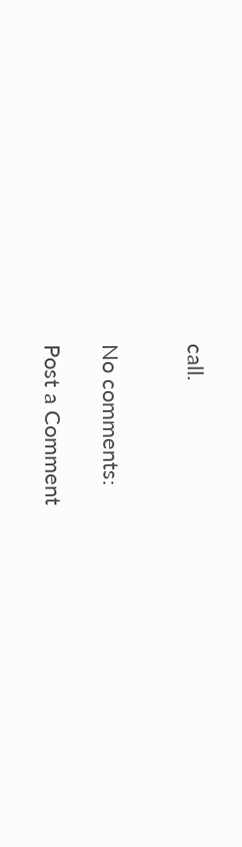call.


No comments:

Post a Comment